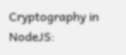Cryptography in NodeJS: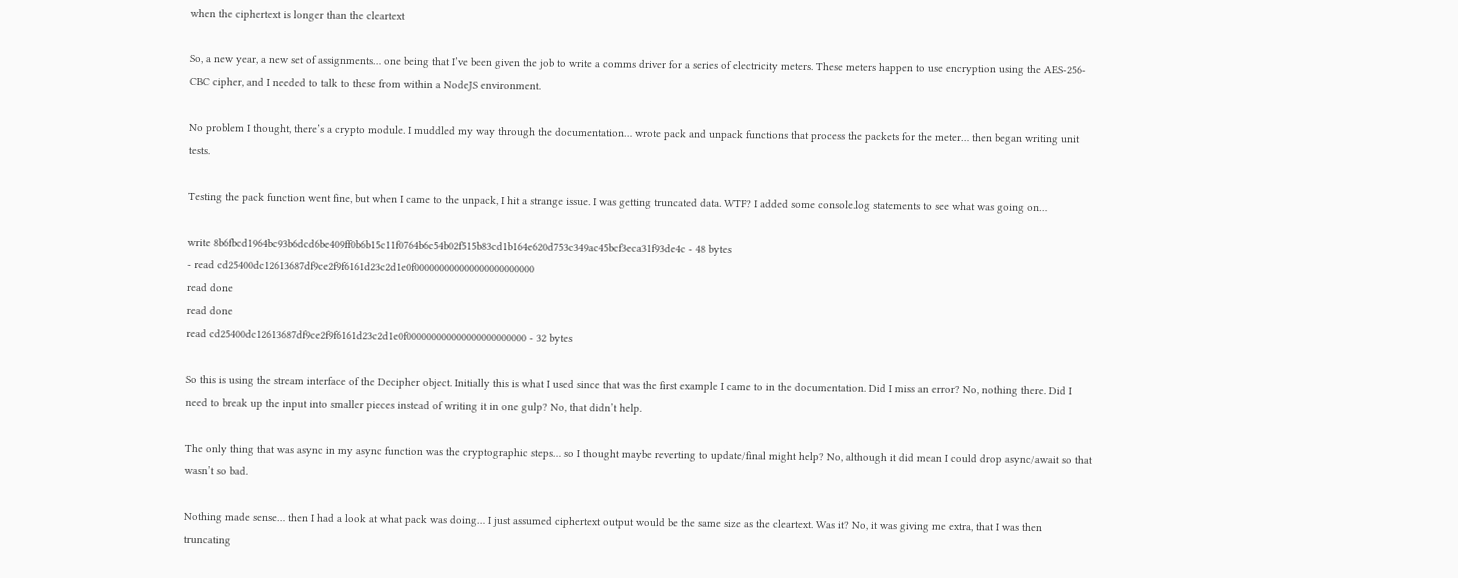when the ciphertext is longer than the cleartext

So, a new year, a new set of assignments… one being that I’ve been given the job to write a comms driver for a series of electricity meters. These meters happen to use encryption using the AES-256-CBC cipher, and I needed to talk to these from within a NodeJS environment.

No problem I thought, there’s a crypto module. I muddled my way through the documentation… wrote pack and unpack functions that process the packets for the meter… then began writing unit tests.

Testing the pack function went fine, but when I came to the unpack, I hit a strange issue. I was getting truncated data. WTF? I added some console.log statements to see what was going on…

write 8b6fbcd1964bc93b6dcd6be409ff0b6b15c11f0764b6c54b02f515b83cd1b164e620d753c349ac45bcf3eca31f93de4c - 48 bytes
- read cd25400dc12613687df9ce2f9f6161d23c2d1e0f000000000000000000000000
read done
read done
read cd25400dc12613687df9ce2f9f6161d23c2d1e0f000000000000000000000000 - 32 bytes

So this is using the stream interface of the Decipher object. Initially this is what I used since that was the first example I came to in the documentation. Did I miss an error? No, nothing there. Did I need to break up the input into smaller pieces instead of writing it in one gulp? No, that didn’t help.

The only thing that was async in my async function was the cryptographic steps… so I thought maybe reverting to update/final might help? No, although it did mean I could drop async/await so that wasn’t so bad.

Nothing made sense… then I had a look at what pack was doing… I just assumed ciphertext output would be the same size as the cleartext. Was it? No, it was giving me extra, that I was then truncating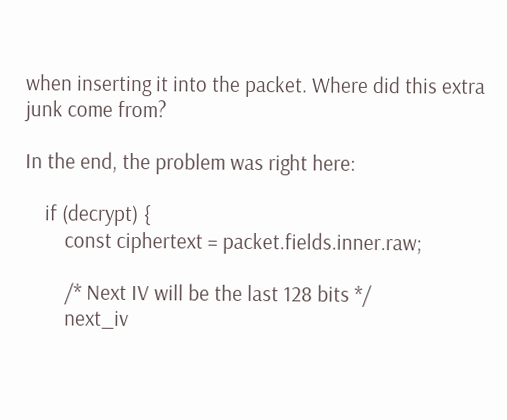when inserting it into the packet. Where did this extra junk come from?

In the end, the problem was right here:

    if (decrypt) {
        const ciphertext = packet.fields.inner.raw;

        /* Next IV will be the last 128 bits */
        next_iv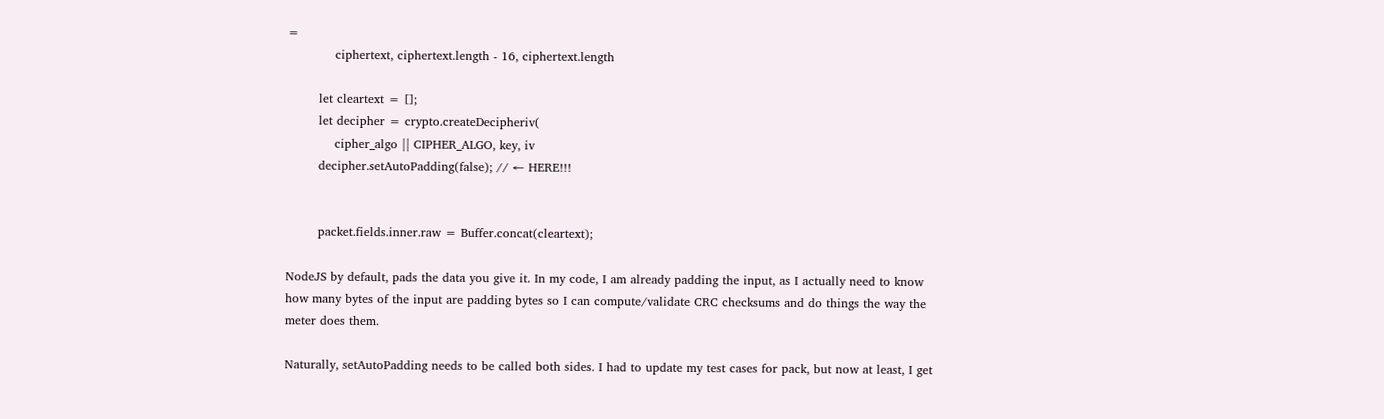=
            ciphertext, ciphertext.length - 16, ciphertext.length

        let cleartext = [];
        let decipher = crypto.createDecipheriv(
            cipher_algo || CIPHER_ALGO, key, iv
        decipher.setAutoPadding(false); // ← HERE!!!


        packet.fields.inner.raw = Buffer.concat(cleartext);

NodeJS by default, pads the data you give it. In my code, I am already padding the input, as I actually need to know how many bytes of the input are padding bytes so I can compute/validate CRC checksums and do things the way the meter does them.

Naturally, setAutoPadding needs to be called both sides. I had to update my test cases for pack, but now at least, I get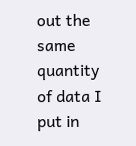out the same quantity of data I put in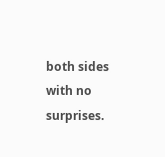both sides with no surprises.